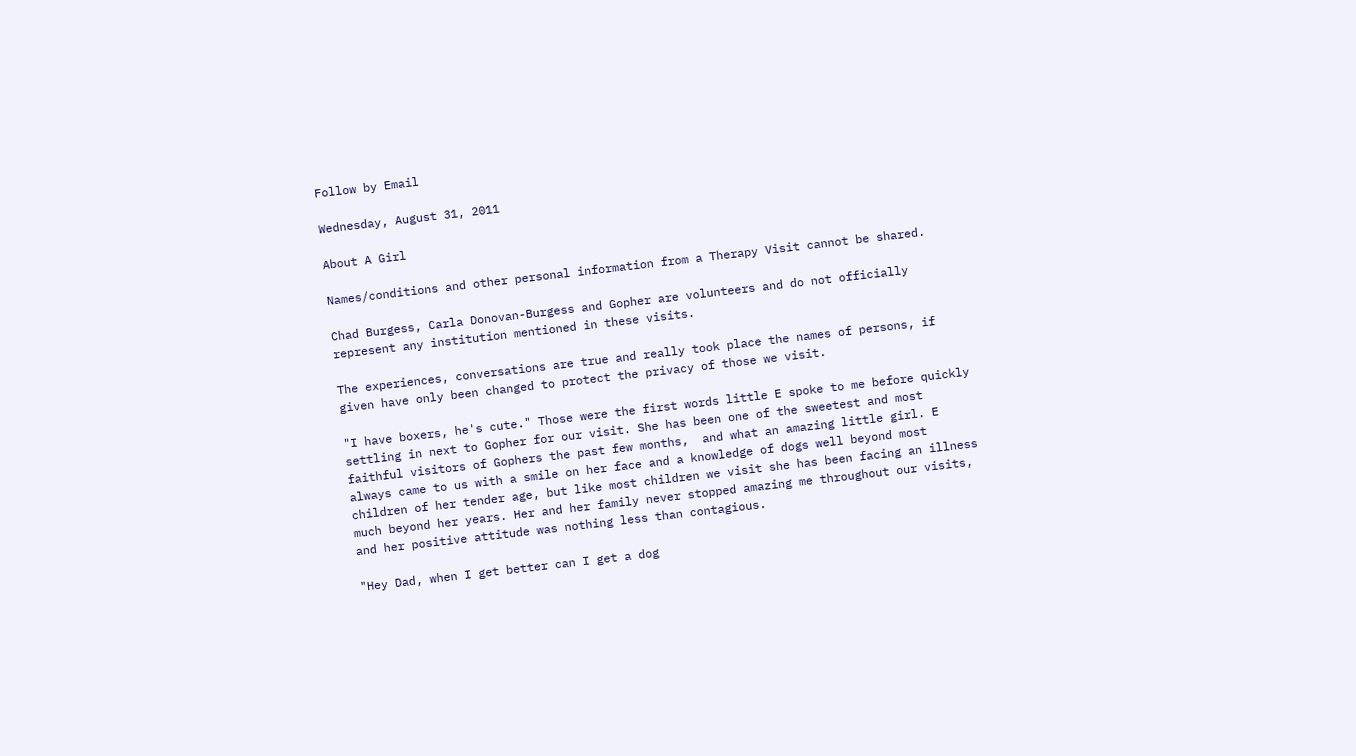Follow by Email

Wednesday, August 31, 2011

About A Girl

Names/conditions and other personal information from a Therapy Visit cannot be shared.

Chad Burgess, Carla Donovan-Burgess and Gopher are volunteers and do not officially represent any institution mentioned in these visits.

The experiences, conversations are true and really took place the names of persons, if given have only been changed to protect the privacy of those we visit.

"I have boxers, he's cute." Those were the first words little E spoke to me before quickly settling in next to Gopher for our visit. She has been one of the sweetest and most faithful visitors of Gophers the past few months,  and what an amazing little girl. E always came to us with a smile on her face and a knowledge of dogs well beyond most children of her tender age, but like most children we visit she has been facing an illness much beyond her years. Her and her family never stopped amazing me throughout our visits, and her positive attitude was nothing less than contagious.

"Hey Dad, when I get better can I get a dog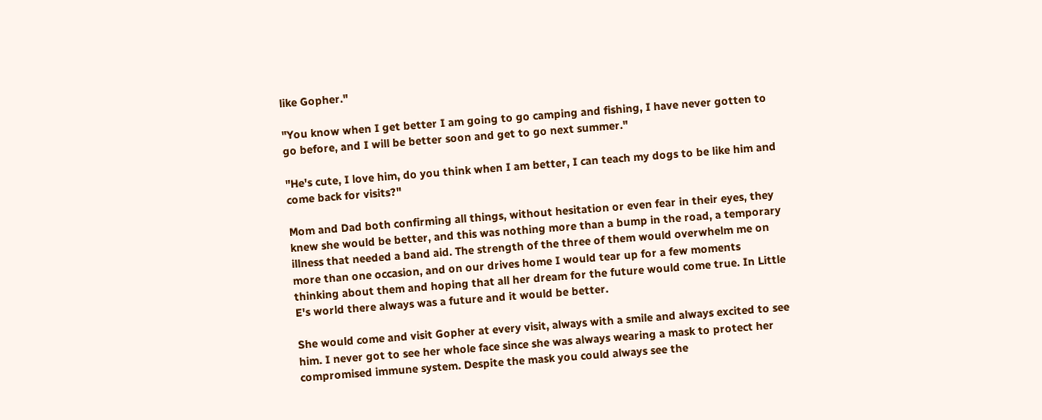like Gopher."

"You know when I get better I am going to go camping and fishing, I have never gotten to go before, and I will be better soon and get to go next summer."

"He's cute, I love him, do you think when I am better, I can teach my dogs to be like him and come back for visits?"

Mom and Dad both confirming all things, without hesitation or even fear in their eyes, they knew she would be better, and this was nothing more than a bump in the road, a temporary illness that needed a band aid. The strength of the three of them would overwhelm me on more than one occasion, and on our drives home I would tear up for a few moments thinking about them and hoping that all her dream for the future would come true. In Little E's world there always was a future and it would be better.

She would come and visit Gopher at every visit, always with a smile and always excited to see him. I never got to see her whole face since she was always wearing a mask to protect her compromised immune system. Despite the mask you could always see the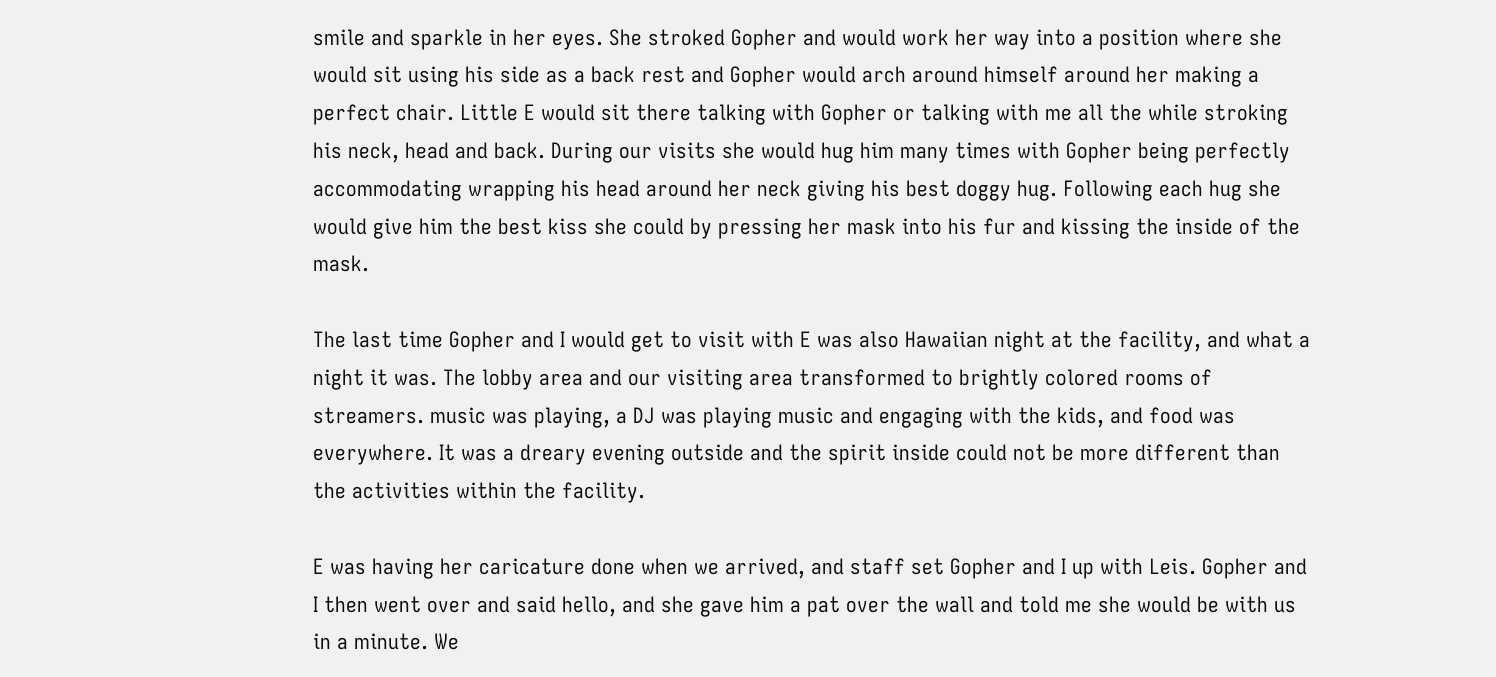smile and sparkle in her eyes. She stroked Gopher and would work her way into a position where she would sit using his side as a back rest and Gopher would arch around himself around her making a perfect chair. Little E would sit there talking with Gopher or talking with me all the while stroking his neck, head and back. During our visits she would hug him many times with Gopher being perfectly accommodating wrapping his head around her neck giving his best doggy hug. Following each hug she would give him the best kiss she could by pressing her mask into his fur and kissing the inside of the mask.

The last time Gopher and I would get to visit with E was also Hawaiian night at the facility, and what a night it was. The lobby area and our visiting area transformed to brightly colored rooms of streamers. music was playing, a DJ was playing music and engaging with the kids, and food was everywhere. It was a dreary evening outside and the spirit inside could not be more different than the activities within the facility.

E was having her caricature done when we arrived, and staff set Gopher and I up with Leis. Gopher and I then went over and said hello, and she gave him a pat over the wall and told me she would be with us in a minute. We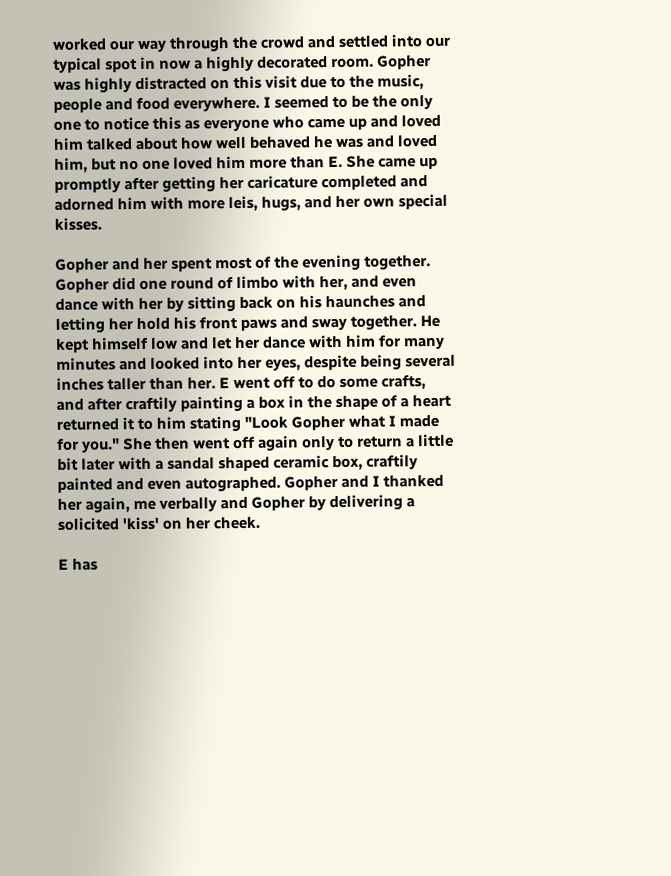worked our way through the crowd and settled into our typical spot in now a highly decorated room. Gopher was highly distracted on this visit due to the music, people and food everywhere. I seemed to be the only one to notice this as everyone who came up and loved him talked about how well behaved he was and loved him, but no one loved him more than E. She came up promptly after getting her caricature completed and adorned him with more leis, hugs, and her own special kisses.

Gopher and her spent most of the evening together. Gopher did one round of limbo with her, and even dance with her by sitting back on his haunches and letting her hold his front paws and sway together. He kept himself low and let her dance with him for many minutes and looked into her eyes, despite being several inches taller than her. E went off to do some crafts, and after craftily painting a box in the shape of a heart returned it to him stating "Look Gopher what I made for you." She then went off again only to return a little bit later with a sandal shaped ceramic box, craftily painted and even autographed. Gopher and I thanked her again, me verbally and Gopher by delivering a solicited 'kiss' on her cheek.

E has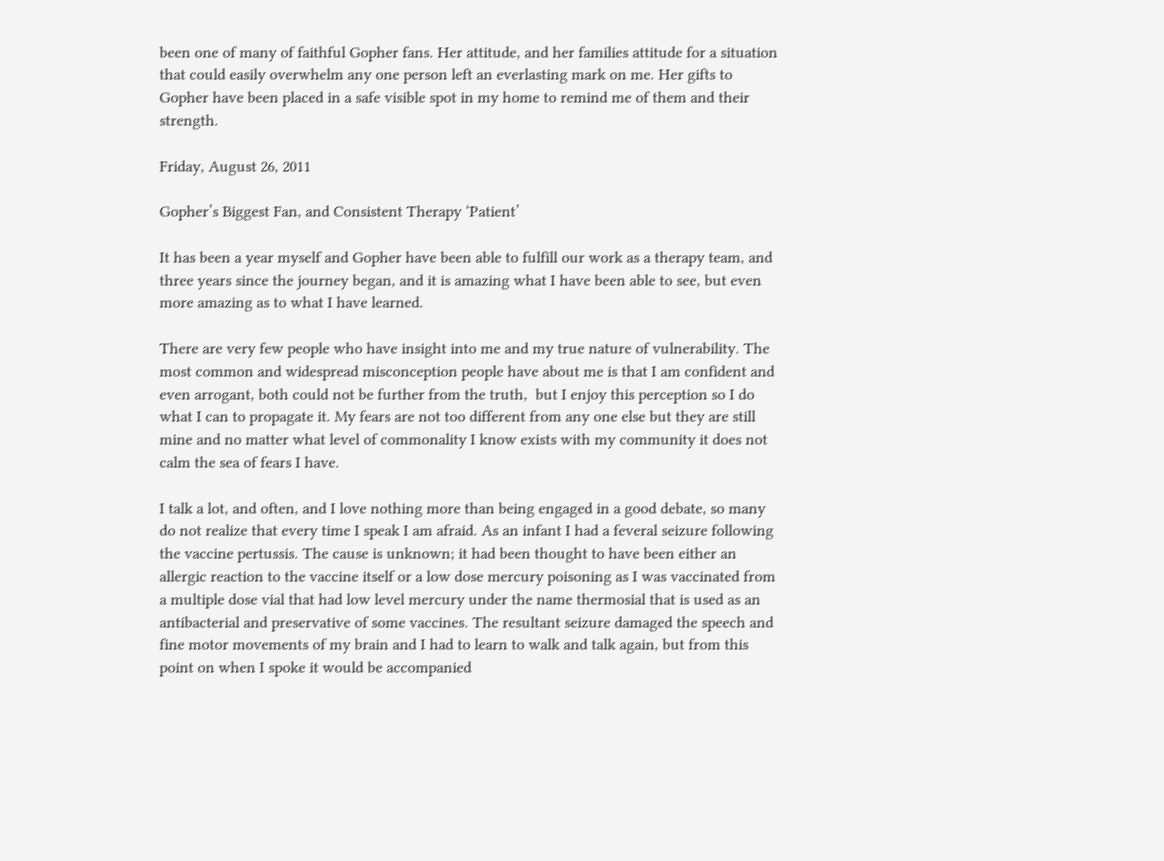been one of many of faithful Gopher fans. Her attitude, and her families attitude for a situation that could easily overwhelm any one person left an everlasting mark on me. Her gifts to Gopher have been placed in a safe visible spot in my home to remind me of them and their strength.

Friday, August 26, 2011

Gopher’s Biggest Fan, and Consistent Therapy ‘Patient’

It has been a year myself and Gopher have been able to fulfill our work as a therapy team, and three years since the journey began, and it is amazing what I have been able to see, but even more amazing as to what I have learned.

There are very few people who have insight into me and my true nature of vulnerability. The most common and widespread misconception people have about me is that I am confident and even arrogant, both could not be further from the truth,  but I enjoy this perception so I do what I can to propagate it. My fears are not too different from any one else but they are still mine and no matter what level of commonality I know exists with my community it does not calm the sea of fears I have.

I talk a lot, and often, and I love nothing more than being engaged in a good debate, so many do not realize that every time I speak I am afraid. As an infant I had a feveral seizure following the vaccine pertussis. The cause is unknown; it had been thought to have been either an allergic reaction to the vaccine itself or a low dose mercury poisoning as I was vaccinated from a multiple dose vial that had low level mercury under the name thermosial that is used as an antibacterial and preservative of some vaccines. The resultant seizure damaged the speech and fine motor movements of my brain and I had to learn to walk and talk again, but from this point on when I spoke it would be accompanied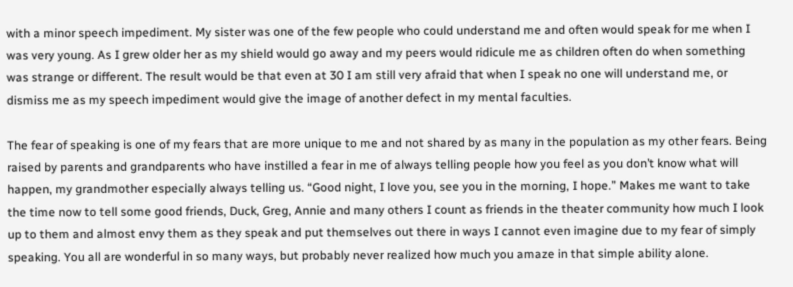with a minor speech impediment. My sister was one of the few people who could understand me and often would speak for me when I was very young. As I grew older her as my shield would go away and my peers would ridicule me as children often do when something was strange or different. The result would be that even at 30 I am still very afraid that when I speak no one will understand me, or dismiss me as my speech impediment would give the image of another defect in my mental faculties.

The fear of speaking is one of my fears that are more unique to me and not shared by as many in the population as my other fears. Being raised by parents and grandparents who have instilled a fear in me of always telling people how you feel as you don’t know what will happen, my grandmother especially always telling us. “Good night, I love you, see you in the morning, I hope.” Makes me want to take the time now to tell some good friends, Duck, Greg, Annie and many others I count as friends in the theater community how much I look up to them and almost envy them as they speak and put themselves out there in ways I cannot even imagine due to my fear of simply speaking. You all are wonderful in so many ways, but probably never realized how much you amaze in that simple ability alone.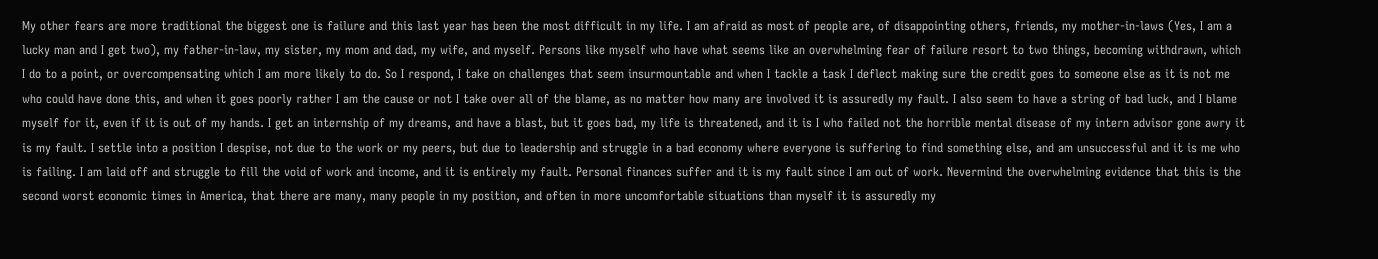My other fears are more traditional the biggest one is failure and this last year has been the most difficult in my life. I am afraid as most of people are, of disappointing others, friends, my mother-in-laws (Yes, I am a lucky man and I get two), my father-in-law, my sister, my mom and dad, my wife, and myself. Persons like myself who have what seems like an overwhelming fear of failure resort to two things, becoming withdrawn, which I do to a point, or overcompensating which I am more likely to do. So I respond, I take on challenges that seem insurmountable and when I tackle a task I deflect making sure the credit goes to someone else as it is not me who could have done this, and when it goes poorly rather I am the cause or not I take over all of the blame, as no matter how many are involved it is assuredly my fault. I also seem to have a string of bad luck, and I blame myself for it, even if it is out of my hands. I get an internship of my dreams, and have a blast, but it goes bad, my life is threatened, and it is I who failed not the horrible mental disease of my intern advisor gone awry it is my fault. I settle into a position I despise, not due to the work or my peers, but due to leadership and struggle in a bad economy where everyone is suffering to find something else, and am unsuccessful and it is me who is failing. I am laid off and struggle to fill the void of work and income, and it is entirely my fault. Personal finances suffer and it is my fault since I am out of work. Nevermind the overwhelming evidence that this is the second worst economic times in America, that there are many, many people in my position, and often in more uncomfortable situations than myself it is assuredly my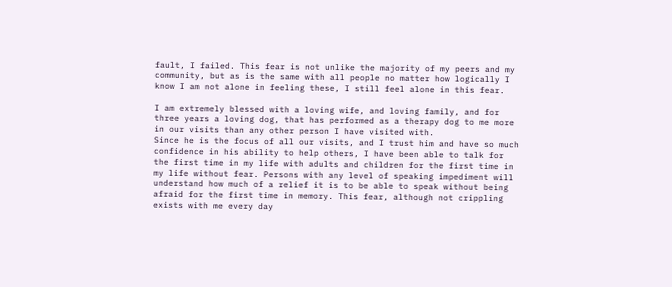fault, I failed. This fear is not unlike the majority of my peers and my community, but as is the same with all people no matter how logically I know I am not alone in feeling these, I still feel alone in this fear.

I am extremely blessed with a loving wife, and loving family, and for three years a loving dog, that has performed as a therapy dog to me more in our visits than any other person I have visited with.
Since he is the focus of all our visits, and I trust him and have so much confidence in his ability to help others, I have been able to talk for the first time in my life with adults and children for the first time in my life without fear. Persons with any level of speaking impediment will understand how much of a relief it is to be able to speak without being afraid for the first time in memory. This fear, although not crippling exists with me every day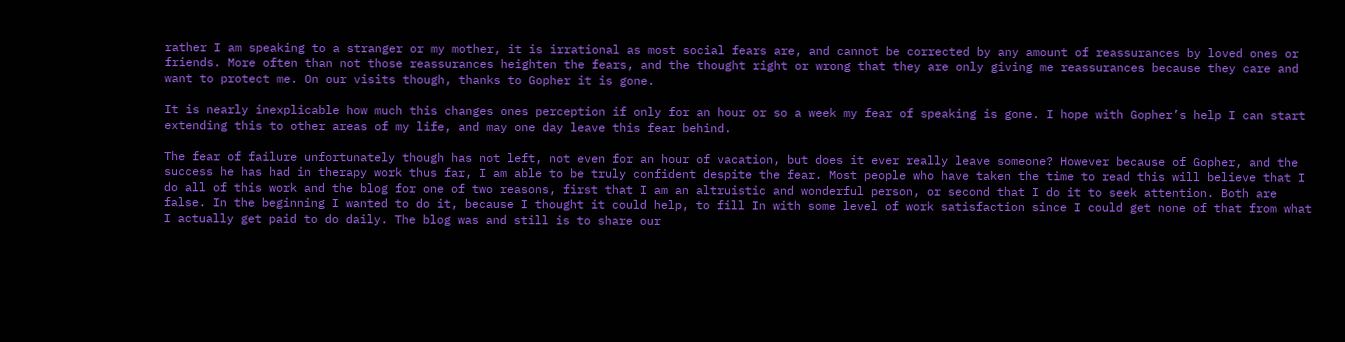rather I am speaking to a stranger or my mother, it is irrational as most social fears are, and cannot be corrected by any amount of reassurances by loved ones or friends. More often than not those reassurances heighten the fears, and the thought right or wrong that they are only giving me reassurances because they care and want to protect me. On our visits though, thanks to Gopher it is gone.

It is nearly inexplicable how much this changes ones perception if only for an hour or so a week my fear of speaking is gone. I hope with Gopher’s help I can start extending this to other areas of my life, and may one day leave this fear behind.

The fear of failure unfortunately though has not left, not even for an hour of vacation, but does it ever really leave someone? However because of Gopher, and the success he has had in therapy work thus far, I am able to be truly confident despite the fear. Most people who have taken the time to read this will believe that I do all of this work and the blog for one of two reasons, first that I am an altruistic and wonderful person, or second that I do it to seek attention. Both are false. In the beginning I wanted to do it, because I thought it could help, to fill In with some level of work satisfaction since I could get none of that from what I actually get paid to do daily. The blog was and still is to share our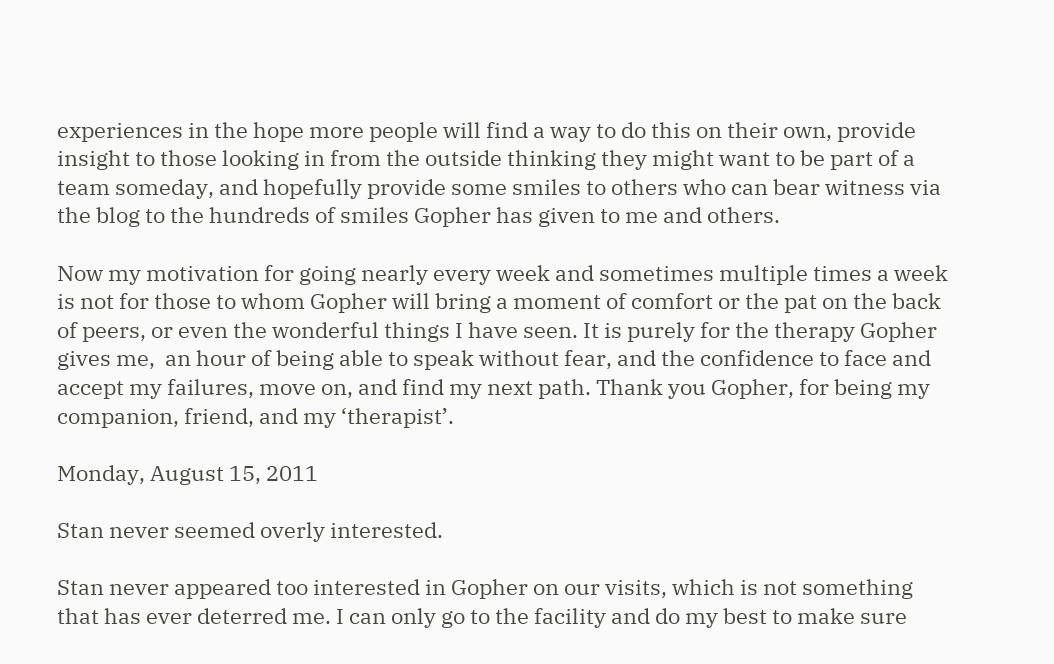experiences in the hope more people will find a way to do this on their own, provide insight to those looking in from the outside thinking they might want to be part of a team someday, and hopefully provide some smiles to others who can bear witness via the blog to the hundreds of smiles Gopher has given to me and others.

Now my motivation for going nearly every week and sometimes multiple times a week is not for those to whom Gopher will bring a moment of comfort or the pat on the back of peers, or even the wonderful things I have seen. It is purely for the therapy Gopher gives me,  an hour of being able to speak without fear, and the confidence to face and accept my failures, move on, and find my next path. Thank you Gopher, for being my companion, friend, and my ‘therapist’.

Monday, August 15, 2011

Stan never seemed overly interested.

Stan never appeared too interested in Gopher on our visits, which is not something that has ever deterred me. I can only go to the facility and do my best to make sure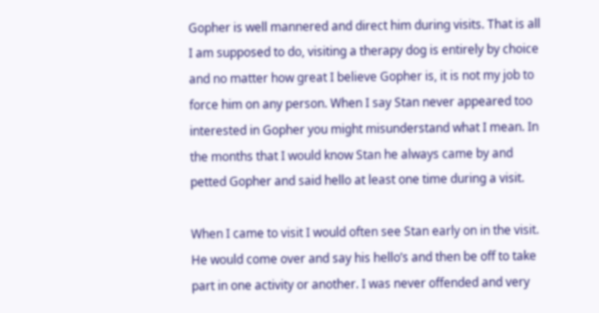Gopher is well mannered and direct him during visits. That is all I am supposed to do, visiting a therapy dog is entirely by choice and no matter how great I believe Gopher is, it is not my job to force him on any person. When I say Stan never appeared too interested in Gopher you might misunderstand what I mean. In the months that I would know Stan he always came by and petted Gopher and said hello at least one time during a visit.

When I came to visit I would often see Stan early on in the visit. He would come over and say his hello’s and then be off to take part in one activity or another. I was never offended and very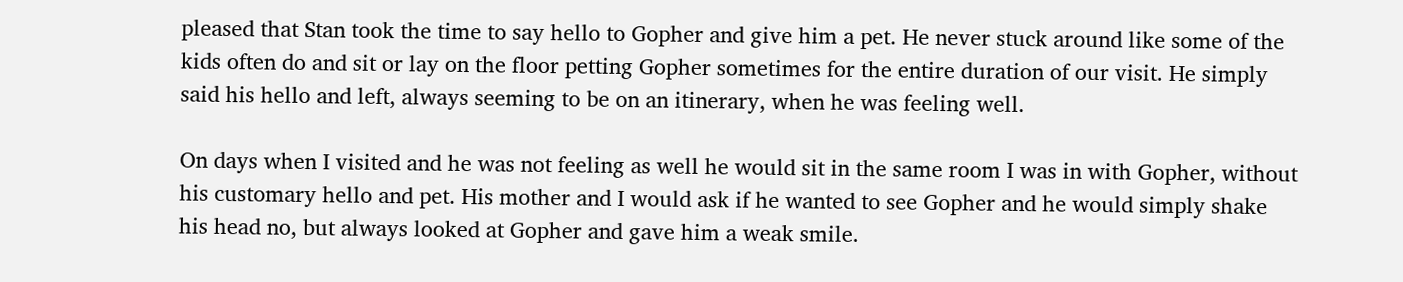pleased that Stan took the time to say hello to Gopher and give him a pet. He never stuck around like some of the kids often do and sit or lay on the floor petting Gopher sometimes for the entire duration of our visit. He simply said his hello and left, always seeming to be on an itinerary, when he was feeling well.

On days when I visited and he was not feeling as well he would sit in the same room I was in with Gopher, without his customary hello and pet. His mother and I would ask if he wanted to see Gopher and he would simply shake his head no, but always looked at Gopher and gave him a weak smile.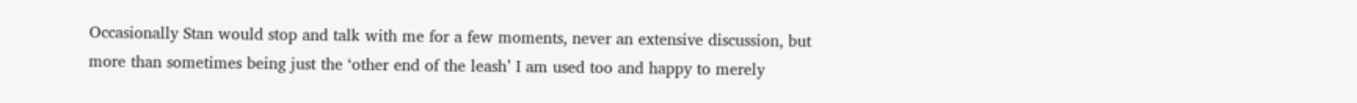Occasionally Stan would stop and talk with me for a few moments, never an extensive discussion, but more than sometimes being just the ‘other end of the leash’ I am used too and happy to merely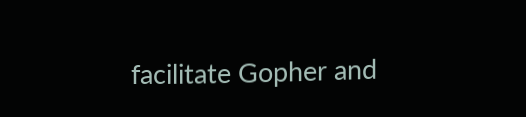facilitate Gopher and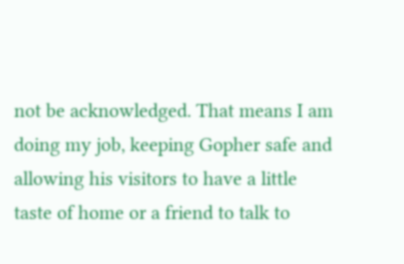not be acknowledged. That means I am doing my job, keeping Gopher safe and allowing his visitors to have a little taste of home or a friend to talk to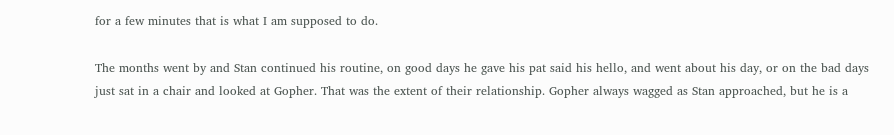for a few minutes that is what I am supposed to do.

The months went by and Stan continued his routine, on good days he gave his pat said his hello, and went about his day, or on the bad days just sat in a chair and looked at Gopher. That was the extent of their relationship. Gopher always wagged as Stan approached, but he is a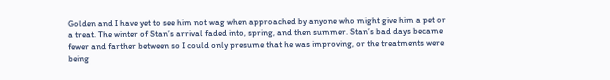Golden and I have yet to see him not wag when approached by anyone who might give him a pet or a treat. The winter of Stan’s arrival faded into, spring, and then summer. Stan’s bad days became fewer and farther between so I could only presume that he was improving, or the treatments were being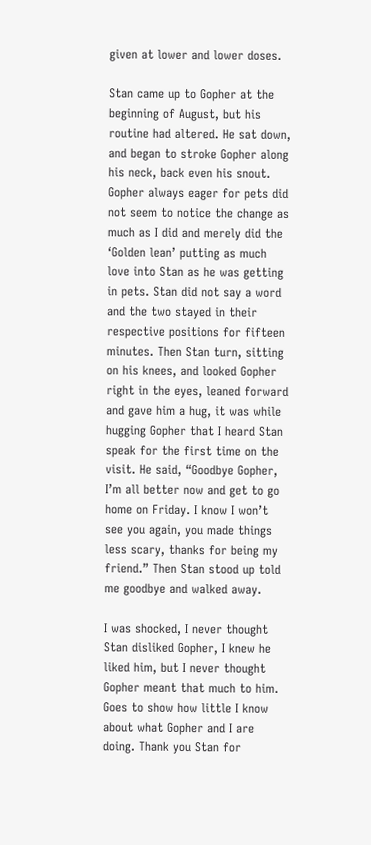given at lower and lower doses.

Stan came up to Gopher at the beginning of August, but his routine had altered. He sat down, and began to stroke Gopher along his neck, back even his snout. Gopher always eager for pets did not seem to notice the change as much as I did and merely did the ‘Golden lean’ putting as much love into Stan as he was getting in pets. Stan did not say a word and the two stayed in their respective positions for fifteen minutes. Then Stan turn, sitting on his knees, and looked Gopher right in the eyes, leaned forward and gave him a hug, it was while hugging Gopher that I heard Stan speak for the first time on the visit. He said, “Goodbye Gopher, I’m all better now and get to go home on Friday. I know I won’t see you again, you made things less scary, thanks for being my friend.” Then Stan stood up told me goodbye and walked away.

I was shocked, I never thought Stan disliked Gopher, I knew he liked him, but I never thought Gopher meant that much to him. Goes to show how little I know about what Gopher and I are doing. Thank you Stan for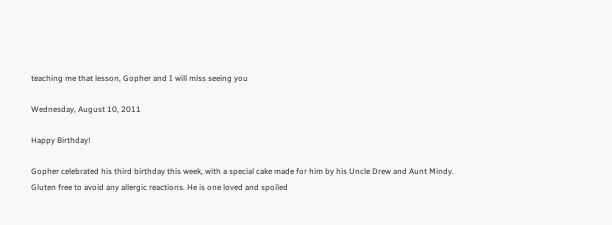teaching me that lesson, Gopher and I will miss seeing you

Wednesday, August 10, 2011

Happy Birthday!

Gopher celebrated his third birthday this week, with a special cake made for him by his Uncle Drew and Aunt Mindy. Gluten free to avoid any allergic reactions. He is one loved and spoiled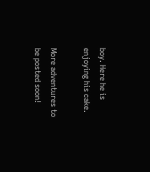boy. Here he is enjoying his cake.

More adventures to be posted soon!